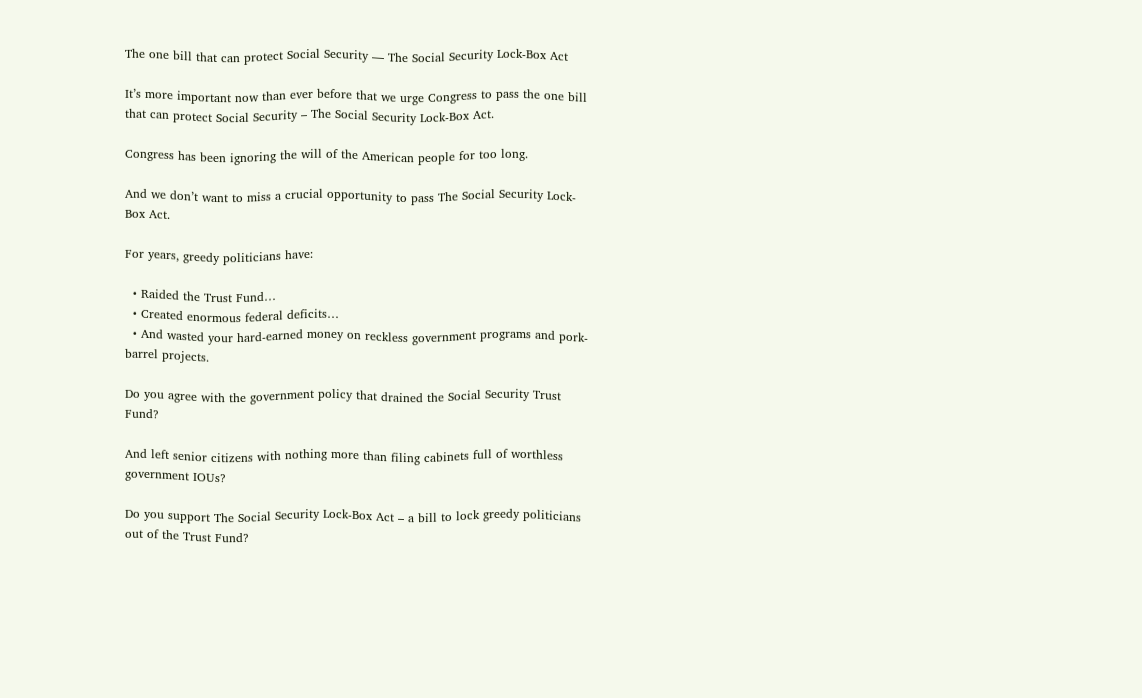The one bill that can protect Social Security — The Social Security Lock-Box Act

It’s more important now than ever before that we urge Congress to pass the one bill that can protect Social Security – The Social Security Lock-Box Act.

Congress has been ignoring the will of the American people for too long.

And we don’t want to miss a crucial opportunity to pass The Social Security Lock-Box Act.

For years, greedy politicians have:

  • Raided the Trust Fund…
  • Created enormous federal deficits…
  • And wasted your hard-earned money on reckless government programs and pork-barrel projects.

Do you agree with the government policy that drained the Social Security Trust Fund?

And left senior citizens with nothing more than filing cabinets full of worthless government IOUs?

Do you support The Social Security Lock-Box Act – a bill to lock greedy politicians out of the Trust Fund?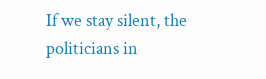If we stay silent, the politicians in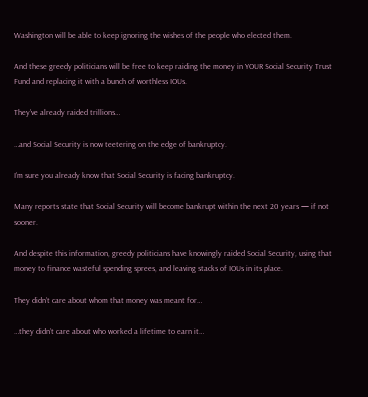Washington will be able to keep ignoring the wishes of the people who elected them.

And these greedy politicians will be free to keep raiding the money in YOUR Social Security Trust Fund and replacing it with a bunch of worthless IOUs.

They’ve already raided trillions…

…and Social Security is now teetering on the edge of bankruptcy.

I’m sure you already know that Social Security is facing bankruptcy.

Many reports state that Social Security will become bankrupt within the next 20 years — if not sooner.

And despite this information, greedy politicians have knowingly raided Social Security, using that money to finance wasteful spending sprees, and leaving stacks of IOUs in its place.

They didn’t care about whom that money was meant for…

…they didn’t care about who worked a lifetime to earn it…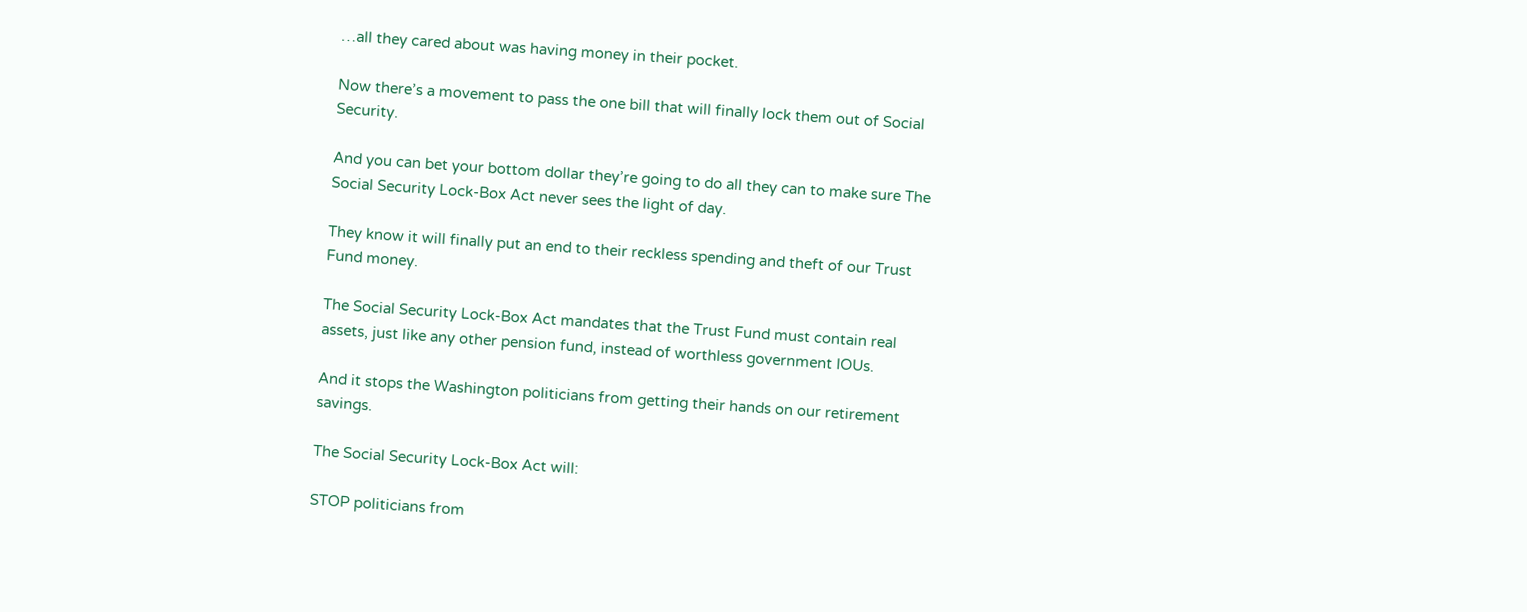…all they cared about was having money in their pocket.

Now there’s a movement to pass the one bill that will finally lock them out of Social Security.

And you can bet your bottom dollar they’re going to do all they can to make sure The Social Security Lock-Box Act never sees the light of day.

They know it will finally put an end to their reckless spending and theft of our Trust Fund money.

The Social Security Lock-Box Act mandates that the Trust Fund must contain real assets, just like any other pension fund, instead of worthless government IOUs.

And it stops the Washington politicians from getting their hands on our retirement savings.

The Social Security Lock-Box Act will:

STOP politicians from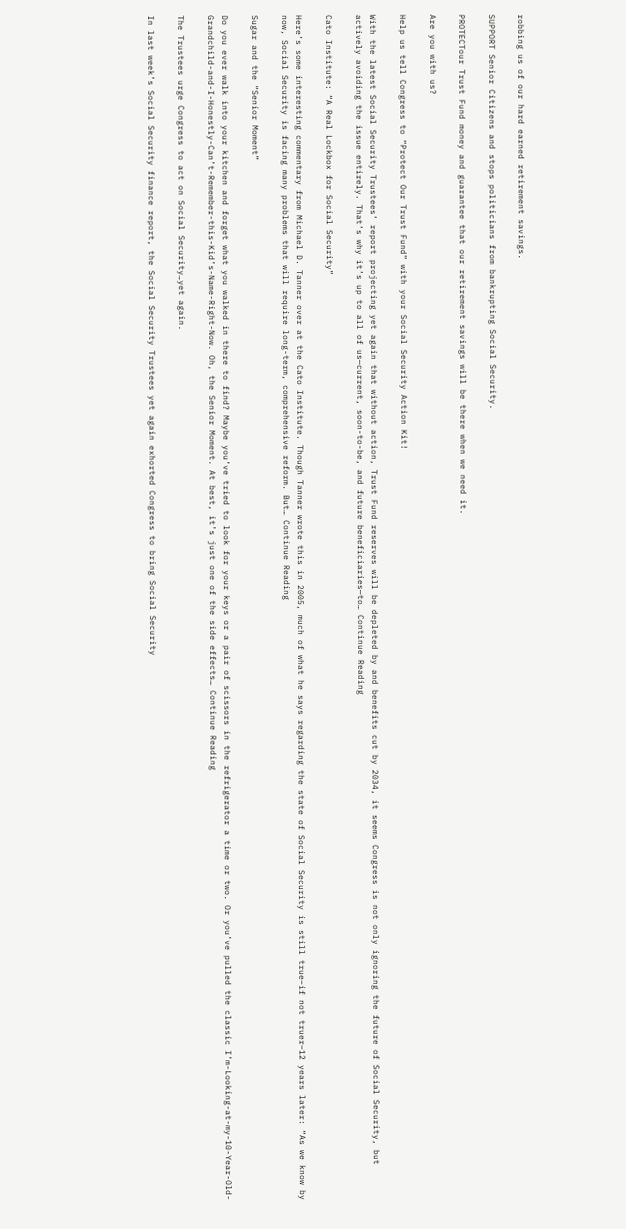robbing us of our hard earned retirement savings.

SUPPORT Senior Citizens and stops politicians from bankrupting Social Security.

PROTECTour Trust Fund money and guarantee that our retirement savings will be there when we need it.

Are you with us?

Help us tell Congress to “Protect Our Trust Fund” with your Social Security Action Kit!

With the latest Social Security Trustees’ report projecting yet again that without action, Trust Fund reserves will be depleted by and benefits cut by 2034, it seems Congress is not only ignoring the future of Social Security, but actively avoiding the issue entirely. That’s why it’s up to all of us—current, soon-to-be, and future beneficiaries—to… Continue Reading

Cato Institute: “A Real Lockbox for Social Security”

Here’s some interesting commentary from Michael D. Tanner over at the Cato Institute. Though Tanner wrote this in 2005, much of what he says regarding the state of Social Security is still true–if not truer–12 years later: “As we know by now, Social Security is facing many problems that will require long-term, comprehensive reform. But… Continue Reading

Sugar and the “Senior Moment”

Do you ever walk into your kitchen and forget what you walked in there to find? Maybe you’ve tried to look for your keys or a pair of scissors in the refrigerator a time or two. Or you’ve pulled the classic I’m-Looking-at-my-10-Year-Old-Grandchild-and-I-Honestly-Can’t-Remember-this-Kid’s-Name-Right-Now. Oh, the Senior Moment. At best, it’s just one of the side effects… Continue Reading

The Trustees urge Congress to act on Social Security…yet again.

In last week’s Social Security finance report, the Social Security Trustees yet again exhorted Congress to bring Social Security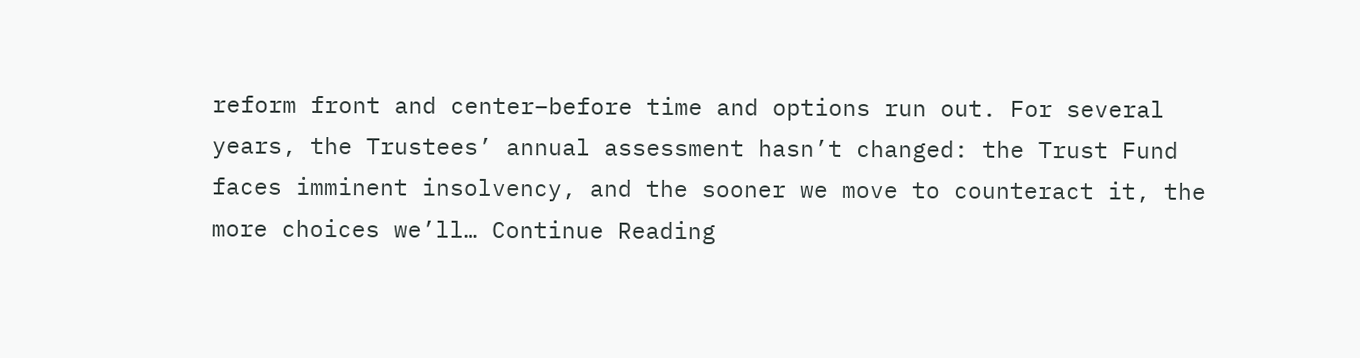reform front and center–before time and options run out. For several years, the Trustees’ annual assessment hasn’t changed: the Trust Fund faces imminent insolvency, and the sooner we move to counteract it, the more choices we’ll… Continue Reading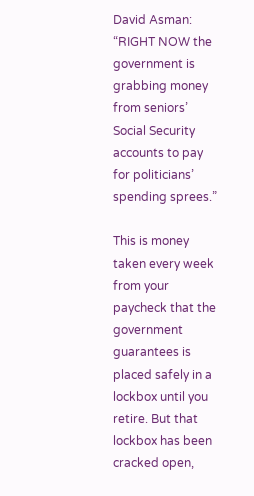David Asman: “RIGHT NOW the government is grabbing money from seniors’ Social Security accounts to pay for politicians’ spending sprees.”

This is money taken every week from your paycheck that the government guarantees is placed safely in a lockbox until you retire. But that lockbox has been cracked open,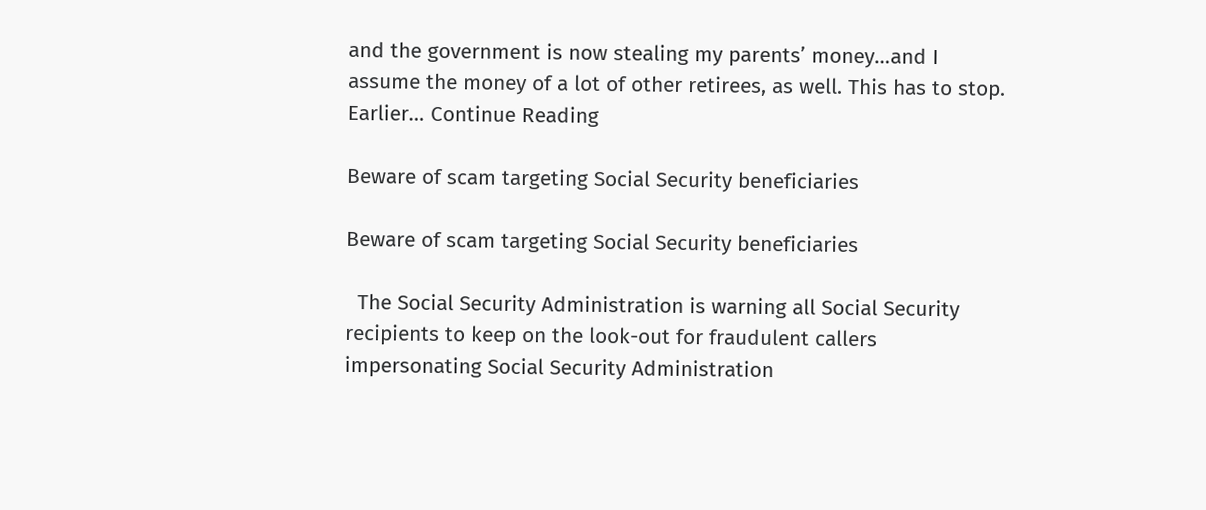and the government is now stealing my parents’ money…and I assume the money of a lot of other retirees, as well. This has to stop. Earlier… Continue Reading

Beware of scam targeting Social Security beneficiaries

Beware of scam targeting Social Security beneficiaries

  The Social Security Administration is warning all Social Security recipients to keep on the look-out for fraudulent callers impersonating Social Security Administration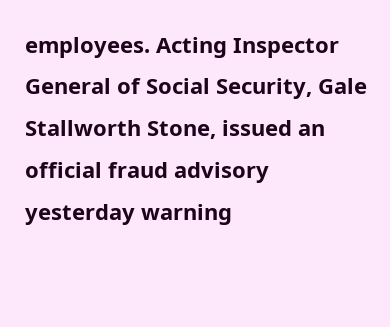employees. Acting Inspector General of Social Security, Gale Stallworth Stone, issued an official fraud advisory yesterday warning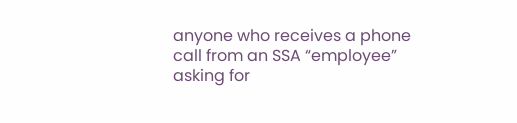anyone who receives a phone call from an SSA “employee” asking for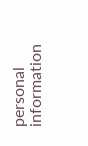personal information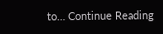to… Continue Reading